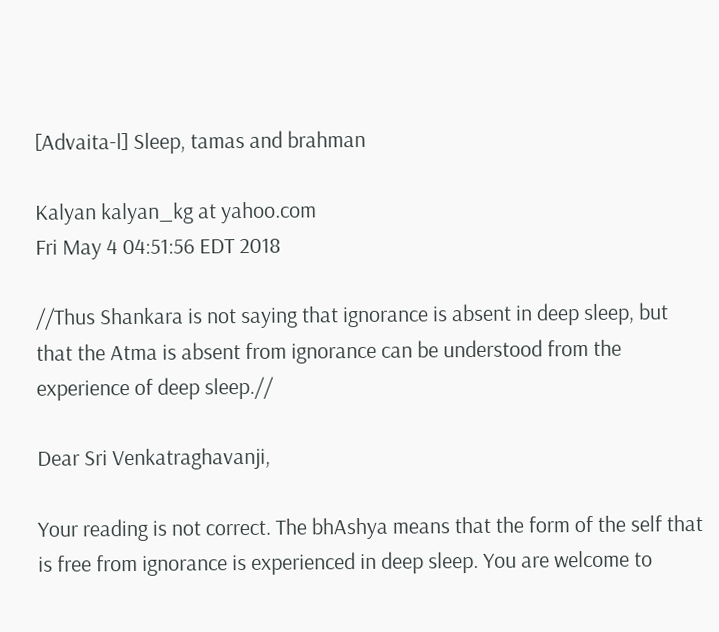[Advaita-l] Sleep, tamas and brahman

Kalyan kalyan_kg at yahoo.com
Fri May 4 04:51:56 EDT 2018

//Thus Shankara is not saying that ignorance is absent in deep sleep, but
that the Atma is absent from ignorance can be understood from the
experience of deep sleep.//

Dear Sri Venkatraghavanji,

Your reading is not correct. The bhAshya means that the form of the self that is free from ignorance is experienced in deep sleep. You are welcome to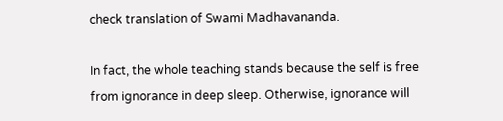check translation of Swami Madhavananda.

In fact, the whole teaching stands because the self is free from ignorance in deep sleep. Otherwise, ignorance will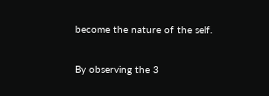become the nature of the self.

By observing the 3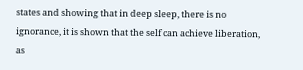states and showing that in deep sleep, there is no ignorance, it is shown that the self can achieve liberation, as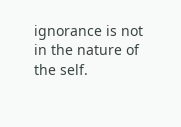ignorance is not in the nature of the self.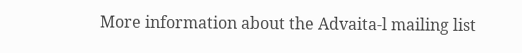More information about the Advaita-l mailing list